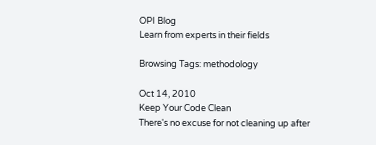OPI Blog
Learn from experts in their fields

Browsing Tags: methodology

Oct 14, 2010
Keep Your Code Clean
There's no excuse for not cleaning up after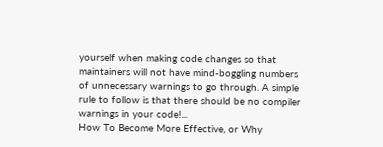yourself when making code changes so that maintainers will not have mind-boggling numbers of unnecessary warnings to go through. A simple rule to follow is that there should be no compiler warnings in your code!...
How To Become More Effective, or Why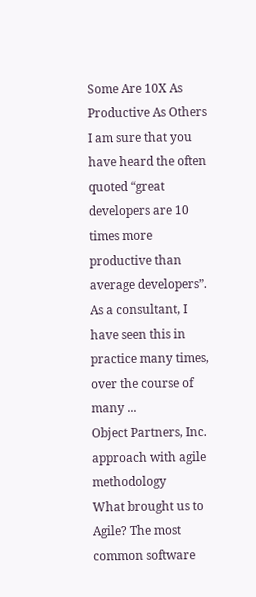Some Are 10X As Productive As Others
I am sure that you have heard the often quoted “great developers are 10 times more productive than average developers”.  As a consultant, I have seen this in practice many times, over the course of many ...
Object Partners, Inc. approach with agile methodology
What brought us to Agile? The most common software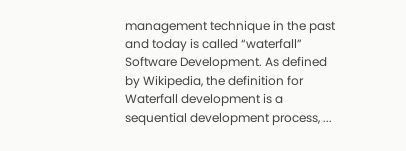management technique in the past and today is called “waterfall” Software Development. As defined by Wikipedia, the definition for Waterfall development is a sequential development process, ...